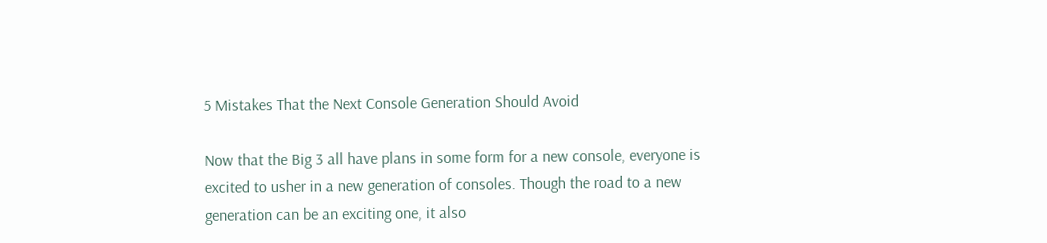5 Mistakes That the Next Console Generation Should Avoid

Now that the Big 3 all have plans in some form for a new console, everyone is excited to usher in a new generation of consoles. Though the road to a new generation can be an exciting one, it also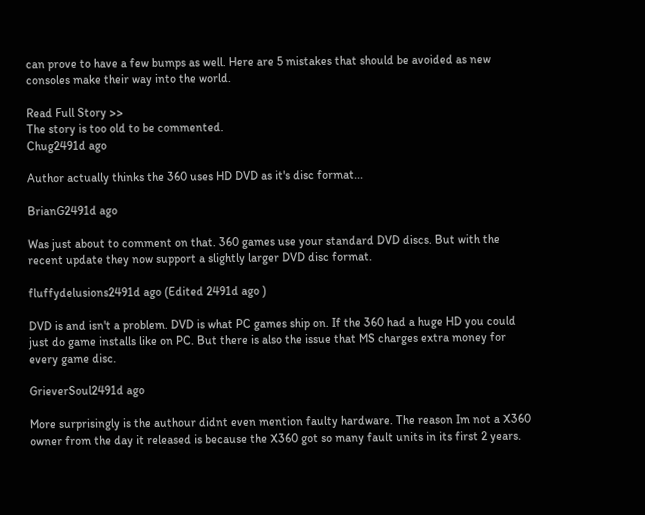can prove to have a few bumps as well. Here are 5 mistakes that should be avoided as new consoles make their way into the world.

Read Full Story >>
The story is too old to be commented.
Chug2491d ago

Author actually thinks the 360 uses HD DVD as it's disc format...

BrianG2491d ago

Was just about to comment on that. 360 games use your standard DVD discs. But with the recent update they now support a slightly larger DVD disc format.

fluffydelusions2491d ago (Edited 2491d ago )

DVD is and isn't a problem. DVD is what PC games ship on. If the 360 had a huge HD you could just do game installs like on PC. But there is also the issue that MS charges extra money for every game disc.

GrieverSoul2491d ago

More surprisingly is the authour didnt even mention faulty hardware. The reason Im not a X360 owner from the day it released is because the X360 got so many fault units in its first 2 years.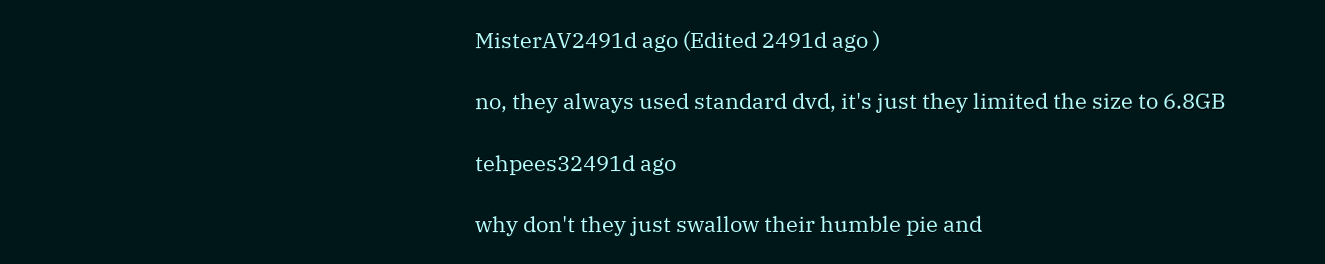MisterAV2491d ago (Edited 2491d ago )

no, they always used standard dvd, it's just they limited the size to 6.8GB

tehpees32491d ago

why don't they just swallow their humble pie and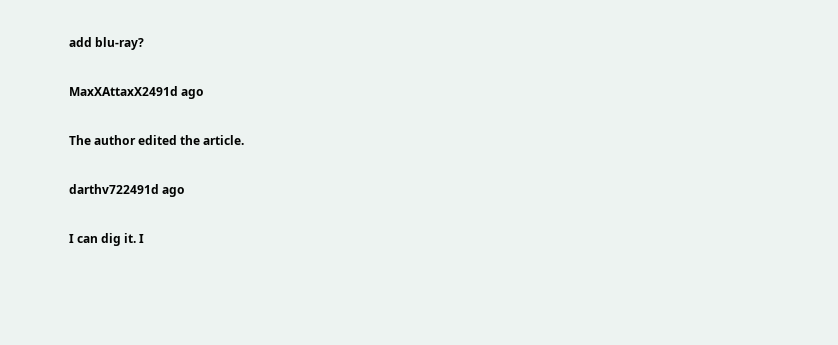add blu-ray?

MaxXAttaxX2491d ago

The author edited the article.

darthv722491d ago

I can dig it. I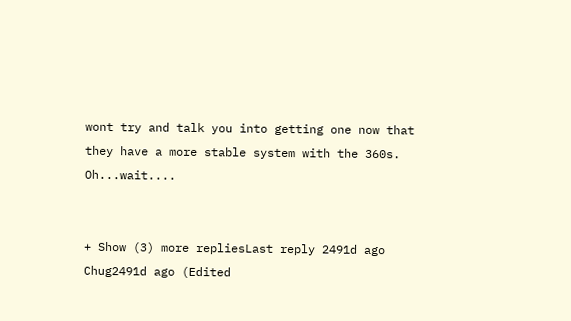wont try and talk you into getting one now that they have a more stable system with the 360s. Oh...wait....


+ Show (3) more repliesLast reply 2491d ago
Chug2491d ago (Edited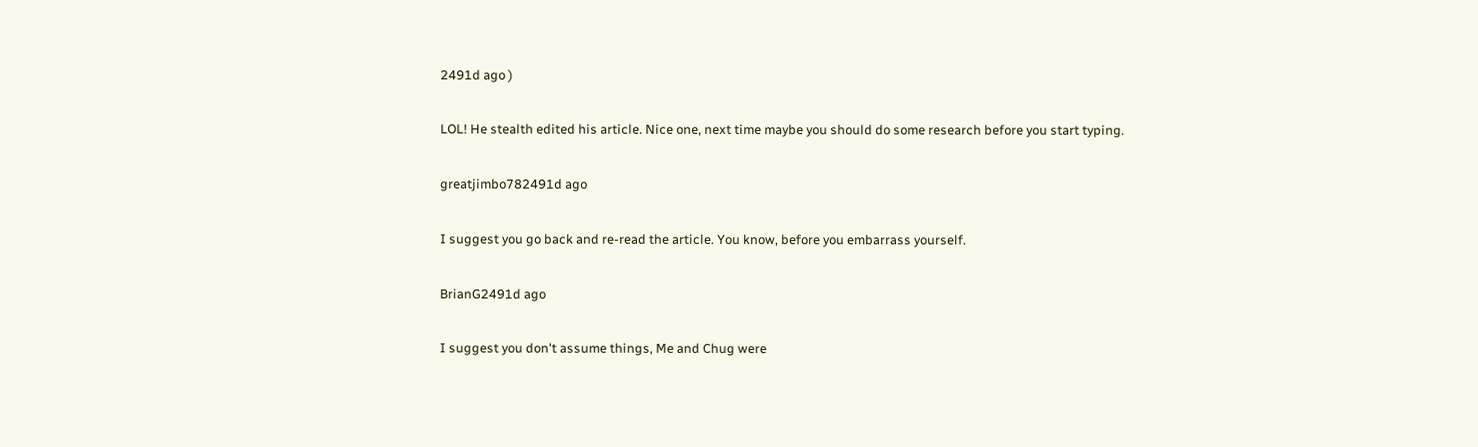2491d ago )

LOL! He stealth edited his article. Nice one, next time maybe you should do some research before you start typing.

greatjimbo782491d ago

I suggest you go back and re-read the article. You know, before you embarrass yourself.

BrianG2491d ago

I suggest you don't assume things, Me and Chug were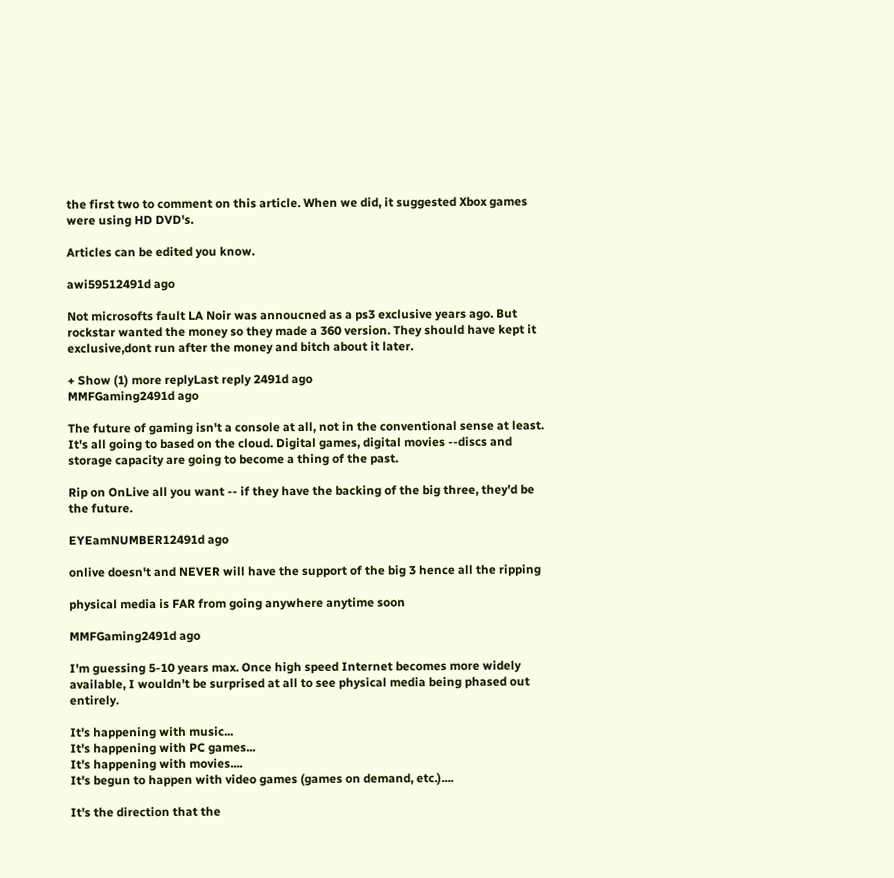the first two to comment on this article. When we did, it suggested Xbox games were using HD DVD's.

Articles can be edited you know.

awi59512491d ago

Not microsofts fault LA Noir was annoucned as a ps3 exclusive years ago. But rockstar wanted the money so they made a 360 version. They should have kept it exclusive,dont run after the money and bitch about it later.

+ Show (1) more replyLast reply 2491d ago
MMFGaming2491d ago

The future of gaming isn't a console at all, not in the conventional sense at least. It's all going to based on the cloud. Digital games, digital movies --discs and storage capacity are going to become a thing of the past.

Rip on OnLive all you want -- if they have the backing of the big three, they'd be the future.

EYEamNUMBER12491d ago

onlive doesn't and NEVER will have the support of the big 3 hence all the ripping

physical media is FAR from going anywhere anytime soon

MMFGaming2491d ago

I'm guessing 5-10 years max. Once high speed Internet becomes more widely available, I wouldn't be surprised at all to see physical media being phased out entirely.

It's happening with music...
It's happening with PC games...
It's happening with movies....
It's begun to happen with video games (games on demand, etc.)....

It's the direction that the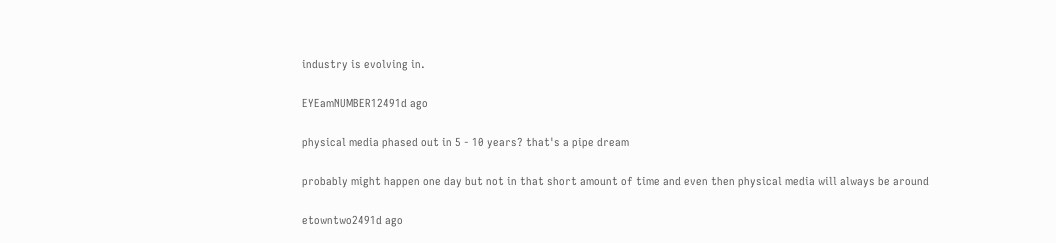industry is evolving in.

EYEamNUMBER12491d ago

physical media phased out in 5 - 10 years? that's a pipe dream

probably might happen one day but not in that short amount of time and even then physical media will always be around

etowntwo2491d ago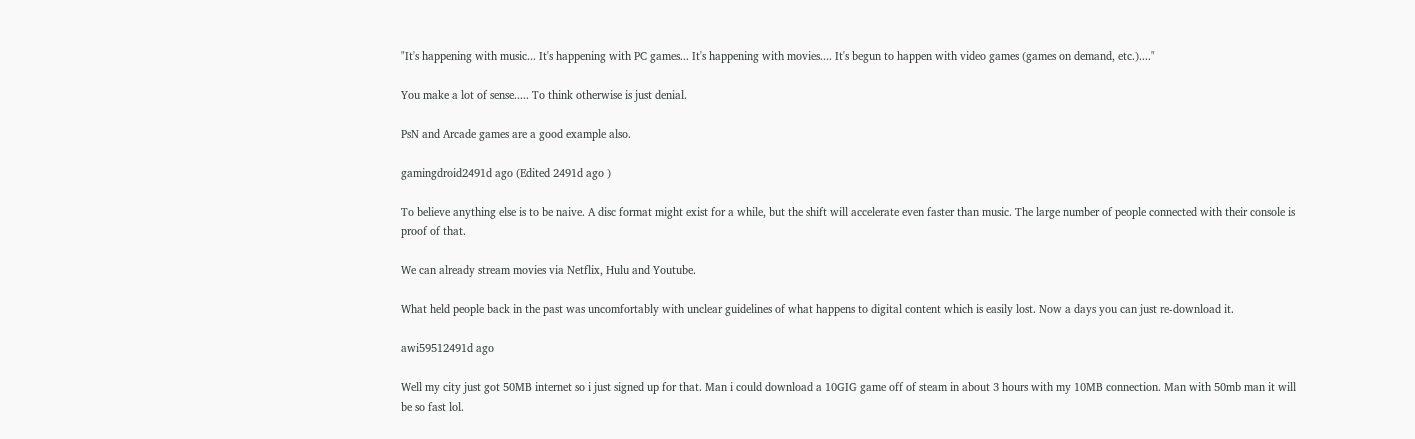"It's happening with music... It's happening with PC games... It's happening with movies.... It's begun to happen with video games (games on demand, etc.)...."

You make a lot of sense..... To think otherwise is just denial.

PsN and Arcade games are a good example also.

gamingdroid2491d ago (Edited 2491d ago )

To believe anything else is to be naive. A disc format might exist for a while, but the shift will accelerate even faster than music. The large number of people connected with their console is proof of that.

We can already stream movies via Netflix, Hulu and Youtube.

What held people back in the past was uncomfortably with unclear guidelines of what happens to digital content which is easily lost. Now a days you can just re-download it.

awi59512491d ago

Well my city just got 50MB internet so i just signed up for that. Man i could download a 10GIG game off of steam in about 3 hours with my 10MB connection. Man with 50mb man it will be so fast lol.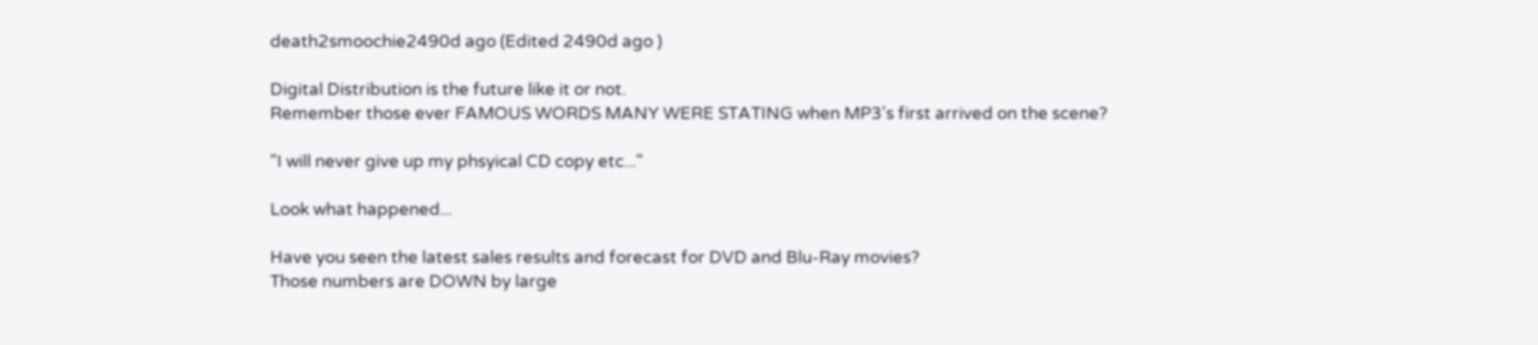death2smoochie2490d ago (Edited 2490d ago )

Digital Distribution is the future like it or not.
Remember those ever FAMOUS WORDS MANY WERE STATING when MP3's first arrived on the scene?

"I will never give up my phsyical CD copy etc..."

Look what happened...

Have you seen the latest sales results and forecast for DVD and Blu-Ray movies?
Those numbers are DOWN by large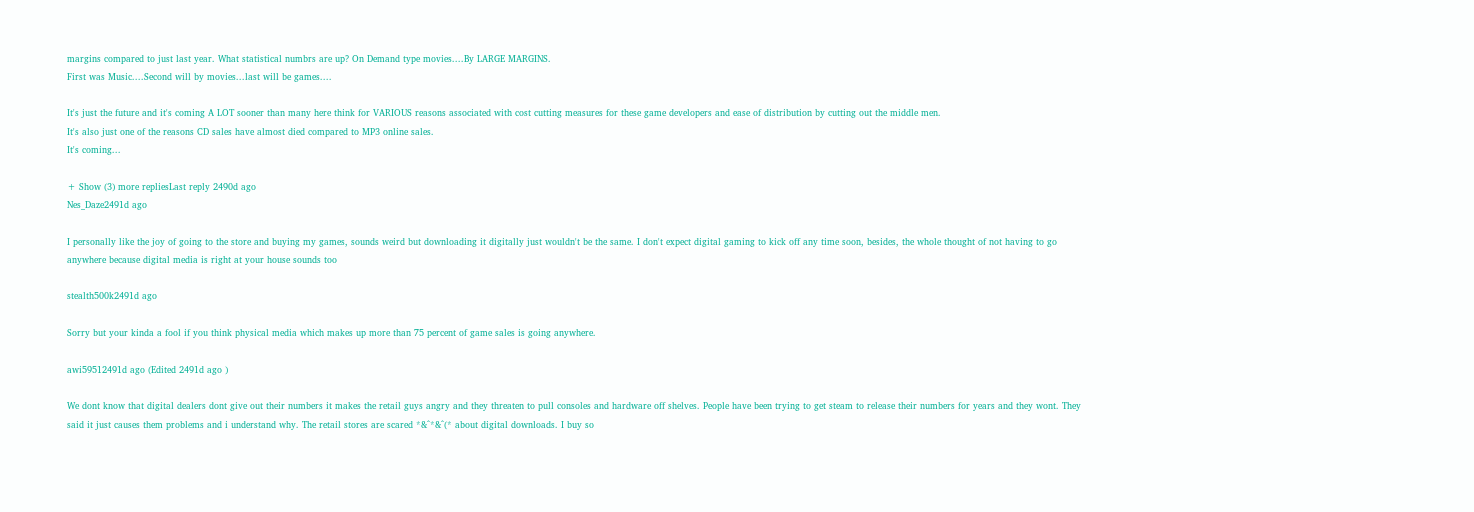margins compared to just last year. What statistical numbrs are up? On Demand type movies....By LARGE MARGINS.
First was Music....Second will by movies...last will be games....

It's just the future and it's coming A LOT sooner than many here think for VARIOUS reasons associated with cost cutting measures for these game developers and ease of distribution by cutting out the middle men.
It's also just one of the reasons CD sales have almost died compared to MP3 online sales.
It's coming...

+ Show (3) more repliesLast reply 2490d ago
Nes_Daze2491d ago

I personally like the joy of going to the store and buying my games, sounds weird but downloading it digitally just wouldn't be the same. I don't expect digital gaming to kick off any time soon, besides, the whole thought of not having to go anywhere because digital media is right at your house sounds too

stealth500k2491d ago

Sorry but your kinda a fool if you think physical media which makes up more than 75 percent of game sales is going anywhere.

awi59512491d ago (Edited 2491d ago )

We dont know that digital dealers dont give out their numbers it makes the retail guys angry and they threaten to pull consoles and hardware off shelves. People have been trying to get steam to release their numbers for years and they wont. They said it just causes them problems and i understand why. The retail stores are scared *&^*&^(* about digital downloads. I buy so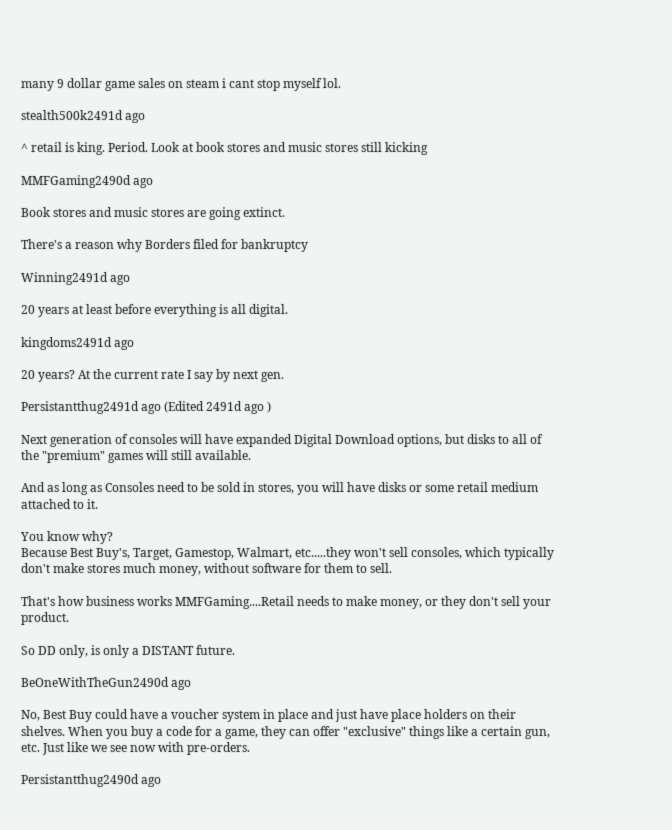many 9 dollar game sales on steam i cant stop myself lol.

stealth500k2491d ago

^ retail is king. Period. Look at book stores and music stores still kicking

MMFGaming2490d ago

Book stores and music stores are going extinct.

There's a reason why Borders filed for bankruptcy

Winning2491d ago

20 years at least before everything is all digital.

kingdoms2491d ago

20 years? At the current rate I say by next gen.

Persistantthug2491d ago (Edited 2491d ago )

Next generation of consoles will have expanded Digital Download options, but disks to all of the "premium" games will still available.

And as long as Consoles need to be sold in stores, you will have disks or some retail medium attached to it.

You know why?
Because Best Buy's, Target, Gamestop, Walmart, etc.....they won't sell consoles, which typically don't make stores much money, without software for them to sell.

That's how business works MMFGaming....Retail needs to make money, or they don't sell your product.

So DD only, is only a DISTANT future.

BeOneWithTheGun2490d ago

No, Best Buy could have a voucher system in place and just have place holders on their shelves. When you buy a code for a game, they can offer "exclusive" things like a certain gun, etc. Just like we see now with pre-orders.

Persistantthug2490d ago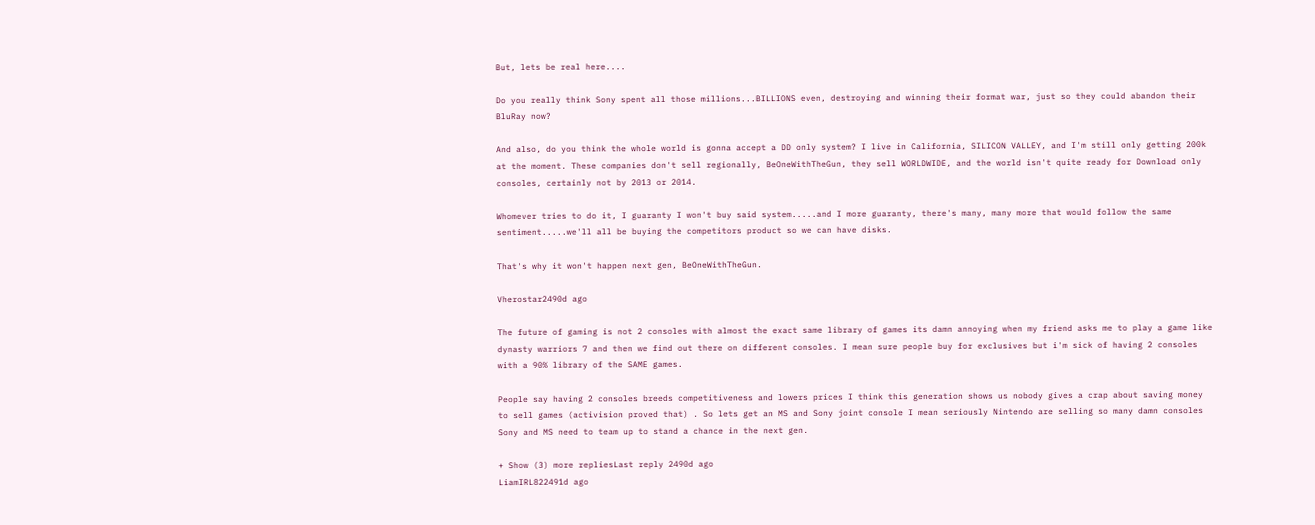But, lets be real here....

Do you really think Sony spent all those millions...BILLIONS even, destroying and winning their format war, just so they could abandon their BluRay now?

And also, do you think the whole world is gonna accept a DD only system? I live in California, SILICON VALLEY, and I'm still only getting 200k at the moment. These companies don't sell regionally, BeOneWithTheGun, they sell WORLDWIDE, and the world isn't quite ready for Download only consoles, certainly not by 2013 or 2014.

Whomever tries to do it, I guaranty I won't buy said system.....and I more guaranty, there's many, many more that would follow the same sentiment.....we'll all be buying the competitors product so we can have disks.

That's why it won't happen next gen, BeOneWithTheGun.

Vherostar2490d ago

The future of gaming is not 2 consoles with almost the exact same library of games its damn annoying when my friend asks me to play a game like dynasty warriors 7 and then we find out there on different consoles. I mean sure people buy for exclusives but i'm sick of having 2 consoles with a 90% library of the SAME games.

People say having 2 consoles breeds competitiveness and lowers prices I think this generation shows us nobody gives a crap about saving money to sell games (activision proved that) . So lets get an MS and Sony joint console I mean seriously Nintendo are selling so many damn consoles Sony and MS need to team up to stand a chance in the next gen.

+ Show (3) more repliesLast reply 2490d ago
LiamIRL822491d ago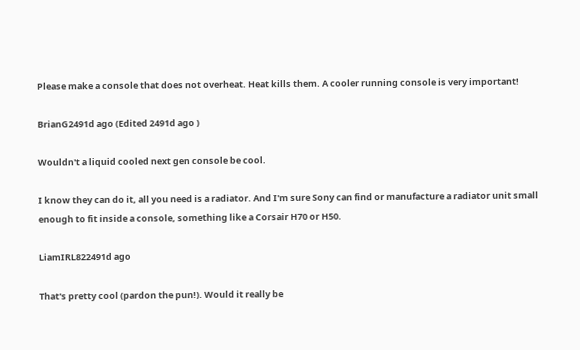Please make a console that does not overheat. Heat kills them. A cooler running console is very important!

BrianG2491d ago (Edited 2491d ago )

Wouldn't a liquid cooled next gen console be cool.

I know they can do it, all you need is a radiator. And I'm sure Sony can find or manufacture a radiator unit small enough to fit inside a console, something like a Corsair H70 or H50.

LiamIRL822491d ago

That's pretty cool (pardon the pun!). Would it really be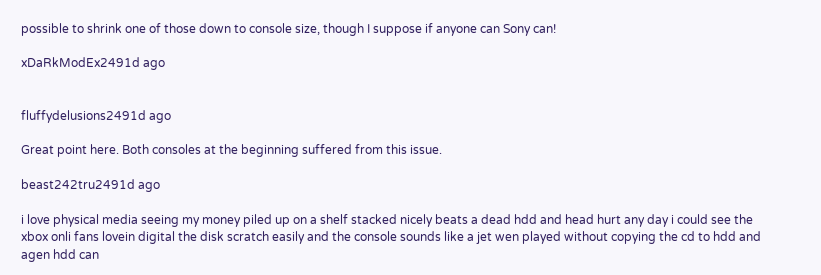possible to shrink one of those down to console size, though I suppose if anyone can Sony can!

xDaRkModEx2491d ago


fluffydelusions2491d ago

Great point here. Both consoles at the beginning suffered from this issue.

beast242tru2491d ago

i love physical media seeing my money piled up on a shelf stacked nicely beats a dead hdd and head hurt any day i could see the xbox onli fans lovein digital the disk scratch easily and the console sounds like a jet wen played without copying the cd to hdd and agen hdd can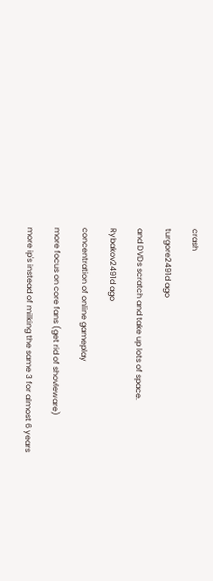crash

turgore2491d ago

and DVDs scratch and take up lots of space.

Rybakov2491d ago

concentration of online gameplay

more focus on core fans (get rid of shovleware)

more ip's instead of milking the same 3 for almost 6 years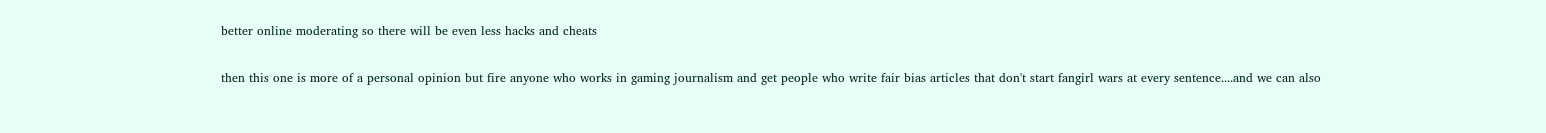better online moderating so there will be even less hacks and cheats

then this one is more of a personal opinion but fire anyone who works in gaming journalism and get people who write fair bias articles that don't start fangirl wars at every sentence....and we can also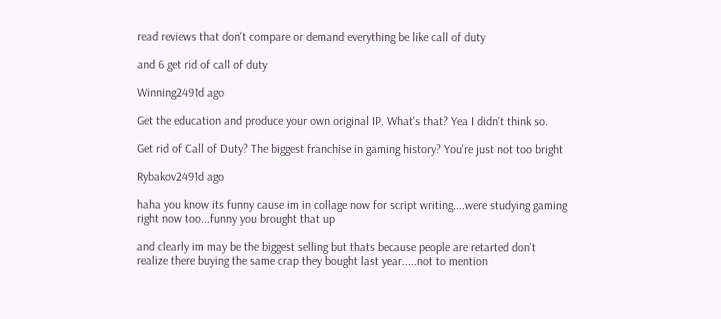read reviews that don't compare or demand everything be like call of duty

and 6 get rid of call of duty

Winning2491d ago

Get the education and produce your own original IP. What's that? Yea I didn't think so.

Get rid of Call of Duty? The biggest franchise in gaming history? You're just not too bright

Rybakov2491d ago

haha you know its funny cause im in collage now for script writing....were studying gaming right now too...funny you brought that up

and clearly im may be the biggest selling but thats because people are retarted don't realize there buying the same crap they bought last year.....not to mention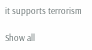it supports terrorism

Show all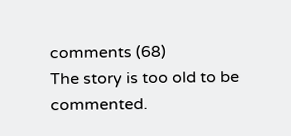comments (68)
The story is too old to be commented.